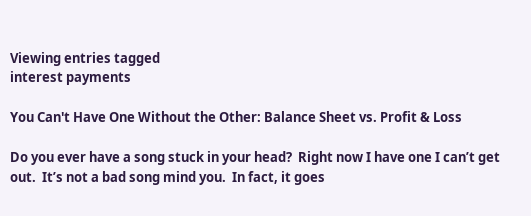Viewing entries tagged
interest payments

You Can't Have One Without the Other: Balance Sheet vs. Profit & Loss

Do you ever have a song stuck in your head?  Right now I have one I can’t get out.  It’s not a bad song mind you.  In fact, it goes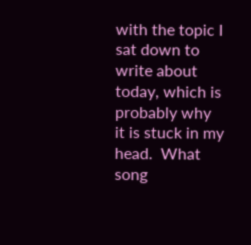with the topic I sat down to write about today, which is probably why it is stuck in my head.  What song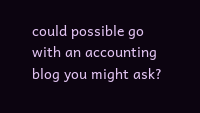could possible go with an accounting blog you might ask?